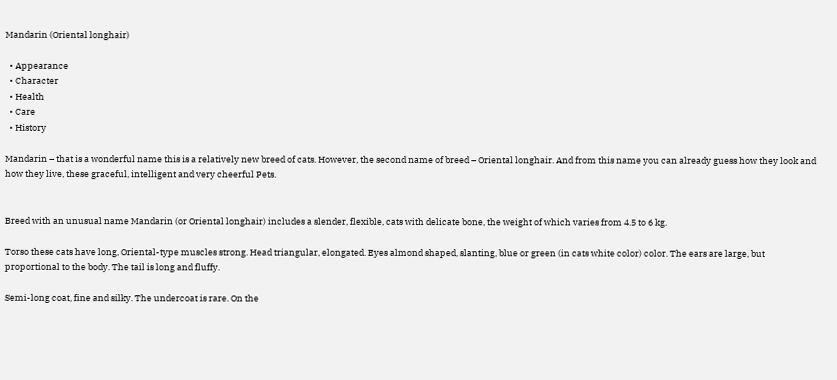Mandarin (Oriental longhair)

  • Appearance
  • Character
  • Health
  • Care
  • History

Mandarin – that is a wonderful name this is a relatively new breed of cats. However, the second name of breed – Oriental longhair. And from this name you can already guess how they look and how they live, these graceful, intelligent and very cheerful Pets.


Breed with an unusual name Mandarin (or Oriental longhair) includes a slender, flexible, cats with delicate bone, the weight of which varies from 4.5 to 6 kg.

Torso these cats have long, Oriental-type muscles strong. Head triangular, elongated. Eyes almond shaped, slanting, blue or green (in cats white color) color. The ears are large, but proportional to the body. The tail is long and fluffy.

Semi-long coat, fine and silky. The undercoat is rare. On the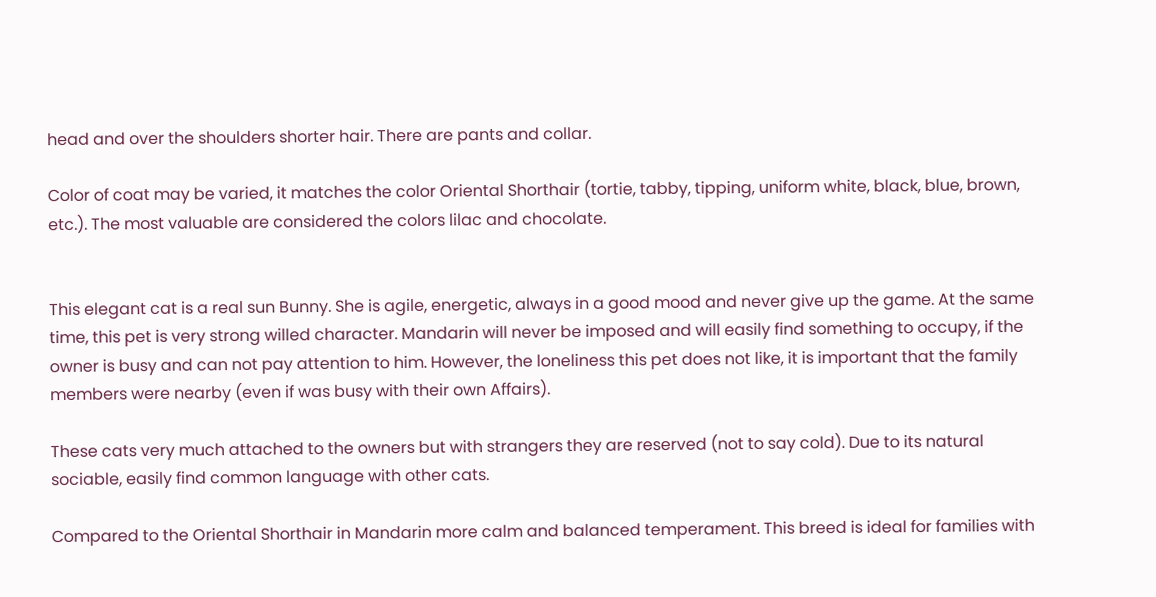head and over the shoulders shorter hair. There are pants and collar.

Color of coat may be varied, it matches the color Oriental Shorthair (tortie, tabby, tipping, uniform white, black, blue, brown, etc.). The most valuable are considered the colors lilac and chocolate.


This elegant cat is a real sun Bunny. She is agile, energetic, always in a good mood and never give up the game. At the same time, this pet is very strong willed character. Mandarin will never be imposed and will easily find something to occupy, if the owner is busy and can not pay attention to him. However, the loneliness this pet does not like, it is important that the family members were nearby (even if was busy with their own Affairs).

These cats very much attached to the owners but with strangers they are reserved (not to say cold). Due to its natural sociable, easily find common language with other cats.

Compared to the Oriental Shorthair in Mandarin more calm and balanced temperament. This breed is ideal for families with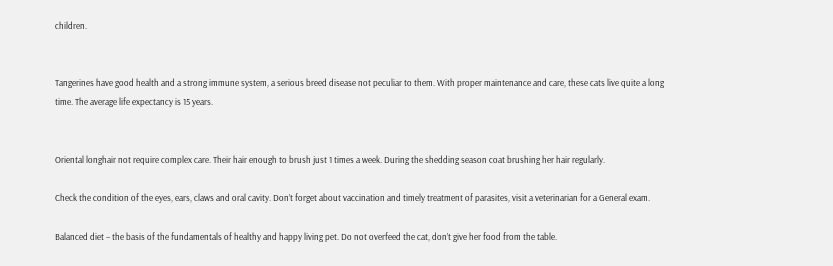children.


Tangerines have good health and a strong immune system, a serious breed disease not peculiar to them. With proper maintenance and care, these cats live quite a long time. The average life expectancy is 15 years.


Oriental longhair not require complex care. Their hair enough to brush just 1 times a week. During the shedding season coat brushing her hair regularly.

Check the condition of the eyes, ears, claws and oral cavity. Don’t forget about vaccination and timely treatment of parasites, visit a veterinarian for a General exam.

Balanced diet – the basis of the fundamentals of healthy and happy living pet. Do not overfeed the cat, don’t give her food from the table.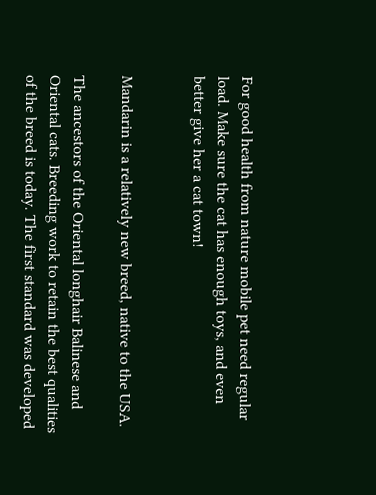For good health from nature mobile pet need regular load. Make sure the cat has enough toys, and even better give her a cat town!


Mandarin is a relatively new breed, native to the USA.

The ancestors of the Oriental longhair Balinese and Oriental cats. Breeding work to retain the best qualities of the breed is today. The first standard was developed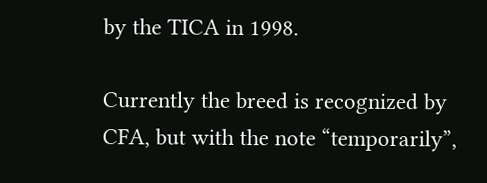by the TICA in 1998.

Currently the breed is recognized by CFA, but with the note “temporarily”,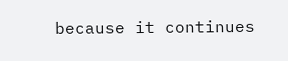because it continues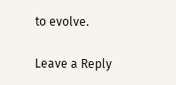to evolve.

Leave a Reply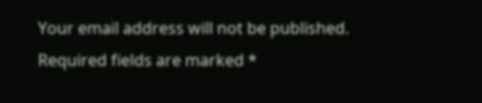Your email address will not be published. Required fields are marked *